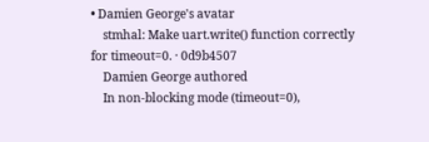• Damien George's avatar
    stmhal: Make uart.write() function correctly for timeout=0. · 0d9b4507
    Damien George authored
    In non-blocking mode (timeout=0),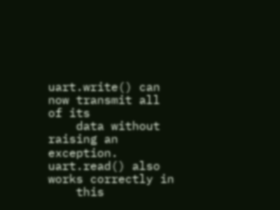uart.write() can now transmit all of its
    data without raising an exception.  uart.read() also works correctly in
    this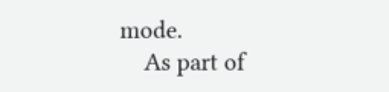mode.
    As part of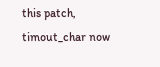this patch, timout_char now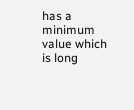has a minimum value which is long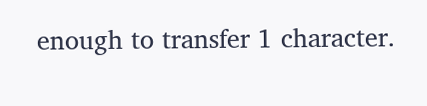enough to transfer 1 character.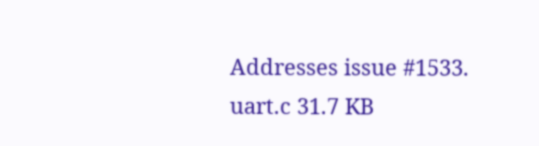Addresses issue #1533.
uart.c 31.7 KB